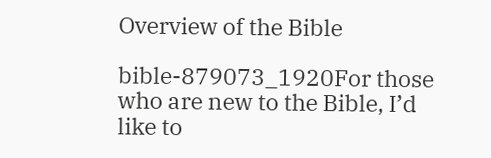Overview of the Bible

bible-879073_1920For those who are new to the Bible, I’d like to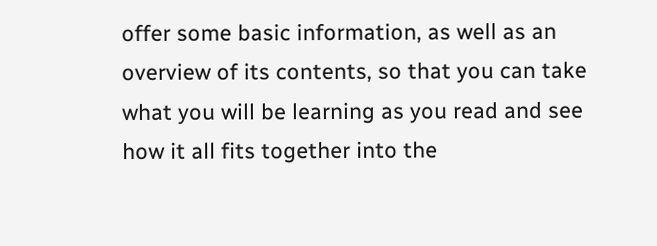offer some basic information, as well as an overview of its contents, so that you can take what you will be learning as you read and see how it all fits together into the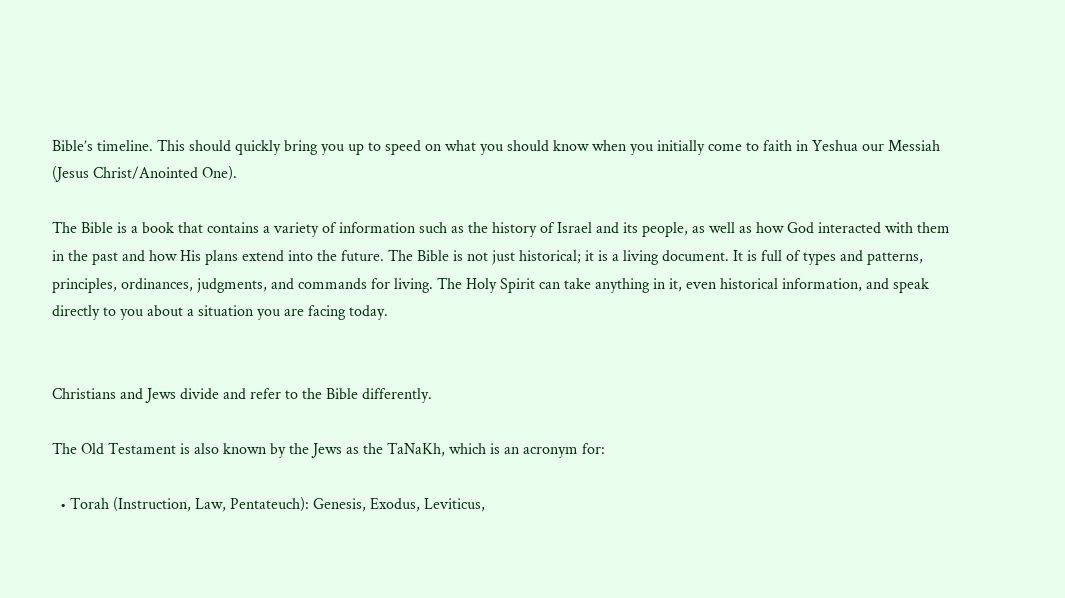Bible’s timeline. This should quickly bring you up to speed on what you should know when you initially come to faith in Yeshua our Messiah (Jesus Christ/Anointed One).

The Bible is a book that contains a variety of information such as the history of Israel and its people, as well as how God interacted with them in the past and how His plans extend into the future. The Bible is not just historical; it is a living document. It is full of types and patterns, principles, ordinances, judgments, and commands for living. The Holy Spirit can take anything in it, even historical information, and speak directly to you about a situation you are facing today.


Christians and Jews divide and refer to the Bible differently.

The Old Testament is also known by the Jews as the TaNaKh, which is an acronym for:

  • Torah (Instruction, Law, Pentateuch): Genesis, Exodus, Leviticus,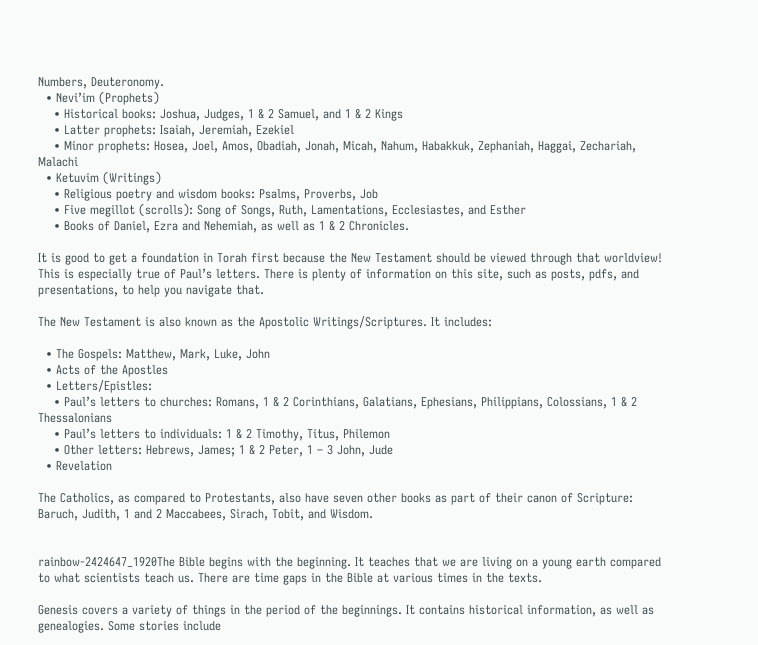Numbers, Deuteronomy.
  • Nevi’im (Prophets)
    • Historical books: Joshua, Judges, 1 & 2 Samuel, and 1 & 2 Kings
    • Latter prophets: Isaiah, Jeremiah, Ezekiel
    • Minor prophets: Hosea, Joel, Amos, Obadiah, Jonah, Micah, Nahum, Habakkuk, Zephaniah, Haggai, Zechariah, Malachi
  • Ketuvim (Writings)
    • Religious poetry and wisdom books: Psalms, Proverbs, Job
    • Five megillot (scrolls): Song of Songs, Ruth, Lamentations, Ecclesiastes, and Esther
    • Books of Daniel, Ezra and Nehemiah, as well as 1 & 2 Chronicles.

It is good to get a foundation in Torah first because the New Testament should be viewed through that worldview! This is especially true of Paul’s letters. There is plenty of information on this site, such as posts, pdfs, and presentations, to help you navigate that.

The New Testament is also known as the Apostolic Writings/Scriptures. It includes:

  • The Gospels: Matthew, Mark, Luke, John
  • Acts of the Apostles
  • Letters/Epistles:
    • Paul’s letters to churches: Romans, 1 & 2 Corinthians, Galatians, Ephesians, Philippians, Colossians, 1 & 2 Thessalonians
    • Paul’s letters to individuals: 1 & 2 Timothy, Titus, Philemon
    • Other letters: Hebrews, James; 1 & 2 Peter, 1 – 3 John, Jude
  • Revelation

The Catholics, as compared to Protestants, also have seven other books as part of their canon of Scripture: Baruch, Judith, 1 and 2 Maccabees, Sirach, Tobit, and Wisdom.


rainbow-2424647_1920The Bible begins with the beginning. It teaches that we are living on a young earth compared to what scientists teach us. There are time gaps in the Bible at various times in the texts.

Genesis covers a variety of things in the period of the beginnings. It contains historical information, as well as genealogies. Some stories include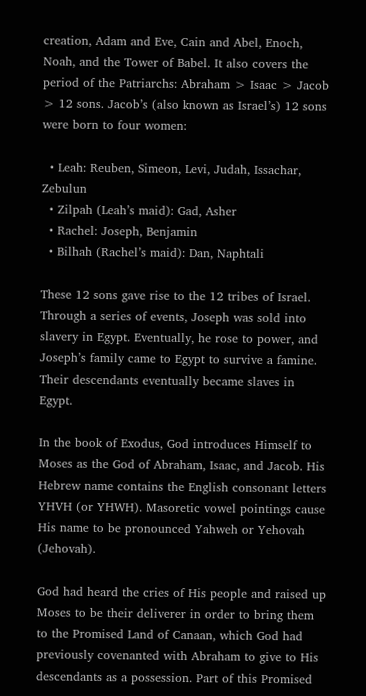creation, Adam and Eve, Cain and Abel, Enoch, Noah, and the Tower of Babel. It also covers the period of the Patriarchs: Abraham > Isaac > Jacob > 12 sons. Jacob’s (also known as Israel’s) 12 sons were born to four women:

  • Leah: Reuben, Simeon, Levi, Judah, Issachar, Zebulun
  • Zilpah (Leah’s maid): Gad, Asher
  • Rachel: Joseph, Benjamin
  • Bilhah (Rachel’s maid): Dan, Naphtali

These 12 sons gave rise to the 12 tribes of Israel. Through a series of events, Joseph was sold into slavery in Egypt. Eventually, he rose to power, and Joseph’s family came to Egypt to survive a famine. Their descendants eventually became slaves in Egypt.

In the book of Exodus, God introduces Himself to Moses as the God of Abraham, Isaac, and Jacob. His Hebrew name contains the English consonant letters YHVH (or YHWH). Masoretic vowel pointings cause His name to be pronounced Yahweh or Yehovah (Jehovah).

God had heard the cries of His people and raised up Moses to be their deliverer in order to bring them to the Promised Land of Canaan, which God had previously covenanted with Abraham to give to His descendants as a possession. Part of this Promised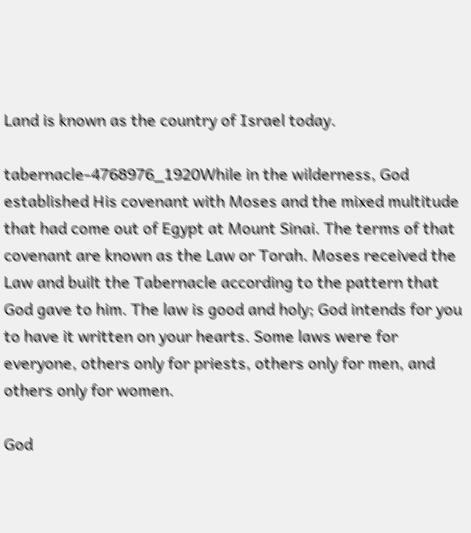Land is known as the country of Israel today.

tabernacle-4768976_1920While in the wilderness, God established His covenant with Moses and the mixed multitude that had come out of Egypt at Mount Sinai. The terms of that covenant are known as the Law or Torah. Moses received the Law and built the Tabernacle according to the pattern that God gave to him. The law is good and holy; God intends for you to have it written on your hearts. Some laws were for everyone, others only for priests, others only for men, and others only for women.

God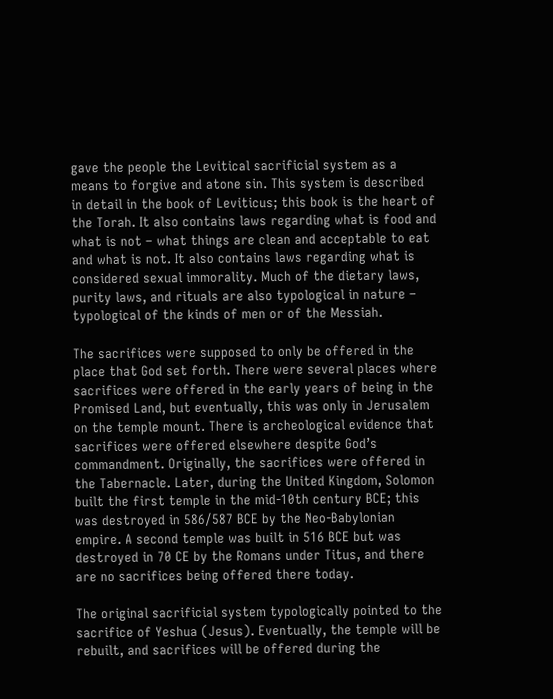gave the people the Levitical sacrificial system as a means to forgive and atone sin. This system is described in detail in the book of Leviticus; this book is the heart of the Torah. It also contains laws regarding what is food and what is not – what things are clean and acceptable to eat and what is not. It also contains laws regarding what is considered sexual immorality. Much of the dietary laws, purity laws, and rituals are also typological in nature – typological of the kinds of men or of the Messiah.

The sacrifices were supposed to only be offered in the place that God set forth. There were several places where sacrifices were offered in the early years of being in the Promised Land, but eventually, this was only in Jerusalem on the temple mount. There is archeological evidence that sacrifices were offered elsewhere despite God’s commandment. Originally, the sacrifices were offered in the Tabernacle. Later, during the United Kingdom, Solomon built the first temple in the mid-10th century BCE; this was destroyed in 586/587 BCE by the Neo-Babylonian empire. A second temple was built in 516 BCE but was destroyed in 70 CE by the Romans under Titus, and there are no sacrifices being offered there today.

The original sacrificial system typologically pointed to the sacrifice of Yeshua (Jesus). Eventually, the temple will be rebuilt, and sacrifices will be offered during the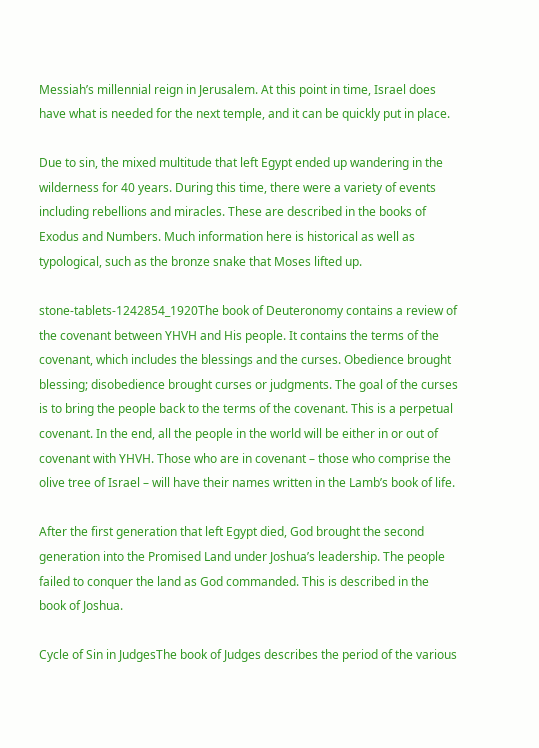Messiah’s millennial reign in Jerusalem. At this point in time, Israel does have what is needed for the next temple, and it can be quickly put in place.

Due to sin, the mixed multitude that left Egypt ended up wandering in the wilderness for 40 years. During this time, there were a variety of events including rebellions and miracles. These are described in the books of Exodus and Numbers. Much information here is historical as well as typological, such as the bronze snake that Moses lifted up.

stone-tablets-1242854_1920The book of Deuteronomy contains a review of the covenant between YHVH and His people. It contains the terms of the covenant, which includes the blessings and the curses. Obedience brought blessing; disobedience brought curses or judgments. The goal of the curses is to bring the people back to the terms of the covenant. This is a perpetual covenant. In the end, all the people in the world will be either in or out of covenant with YHVH. Those who are in covenant – those who comprise the olive tree of Israel – will have their names written in the Lamb’s book of life.

After the first generation that left Egypt died, God brought the second generation into the Promised Land under Joshua’s leadership. The people failed to conquer the land as God commanded. This is described in the book of Joshua.

Cycle of Sin in JudgesThe book of Judges describes the period of the various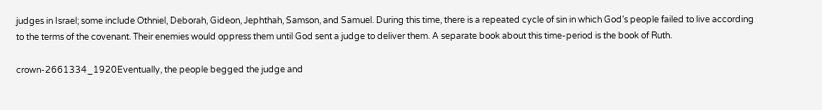judges in Israel; some include Othniel, Deborah, Gideon, Jephthah, Samson, and Samuel. During this time, there is a repeated cycle of sin in which God’s people failed to live according to the terms of the covenant. Their enemies would oppress them until God sent a judge to deliver them. A separate book about this time-period is the book of Ruth.

crown-2661334_1920Eventually, the people begged the judge and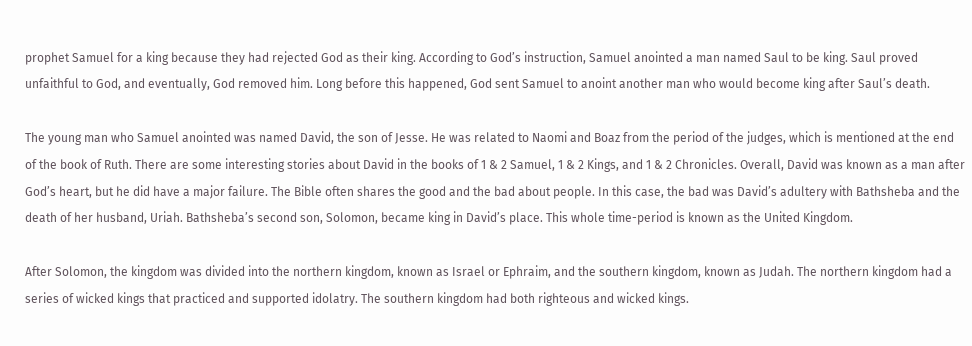prophet Samuel for a king because they had rejected God as their king. According to God’s instruction, Samuel anointed a man named Saul to be king. Saul proved unfaithful to God, and eventually, God removed him. Long before this happened, God sent Samuel to anoint another man who would become king after Saul’s death.

The young man who Samuel anointed was named David, the son of Jesse. He was related to Naomi and Boaz from the period of the judges, which is mentioned at the end of the book of Ruth. There are some interesting stories about David in the books of 1 & 2 Samuel, 1 & 2 Kings, and 1 & 2 Chronicles. Overall, David was known as a man after God’s heart, but he did have a major failure. The Bible often shares the good and the bad about people. In this case, the bad was David’s adultery with Bathsheba and the death of her husband, Uriah. Bathsheba’s second son, Solomon, became king in David’s place. This whole time-period is known as the United Kingdom.

After Solomon, the kingdom was divided into the northern kingdom, known as Israel or Ephraim, and the southern kingdom, known as Judah. The northern kingdom had a series of wicked kings that practiced and supported idolatry. The southern kingdom had both righteous and wicked kings.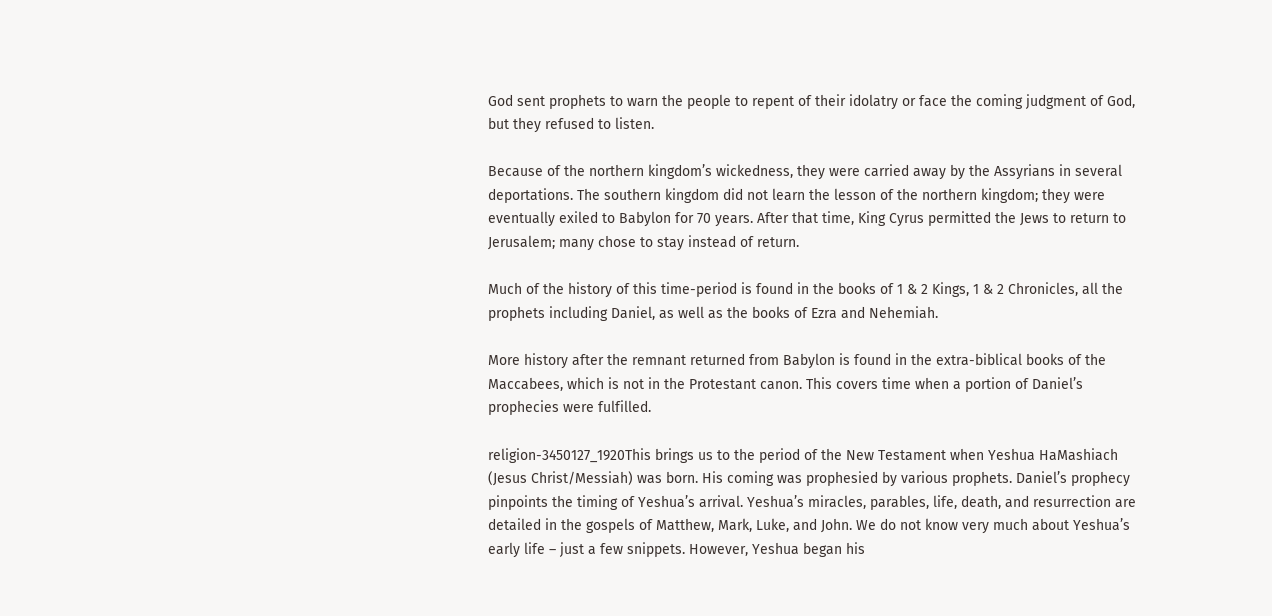God sent prophets to warn the people to repent of their idolatry or face the coming judgment of God, but they refused to listen.

Because of the northern kingdom’s wickedness, they were carried away by the Assyrians in several deportations. The southern kingdom did not learn the lesson of the northern kingdom; they were eventually exiled to Babylon for 70 years. After that time, King Cyrus permitted the Jews to return to Jerusalem; many chose to stay instead of return.

Much of the history of this time-period is found in the books of 1 & 2 Kings, 1 & 2 Chronicles, all the prophets including Daniel, as well as the books of Ezra and Nehemiah.

More history after the remnant returned from Babylon is found in the extra-biblical books of the Maccabees, which is not in the Protestant canon. This covers time when a portion of Daniel’s prophecies were fulfilled.

religion-3450127_1920This brings us to the period of the New Testament when Yeshua HaMashiach (Jesus Christ/Messiah) was born. His coming was prophesied by various prophets. Daniel’s prophecy pinpoints the timing of Yeshua’s arrival. Yeshua’s miracles, parables, life, death, and resurrection are detailed in the gospels of Matthew, Mark, Luke, and John. We do not know very much about Yeshua’s early life – just a few snippets. However, Yeshua began his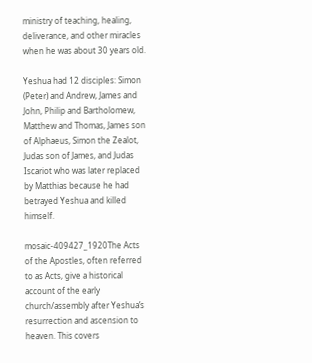ministry of teaching, healing, deliverance, and other miracles when he was about 30 years old.

Yeshua had 12 disciples: Simon (Peter) and Andrew, James and John, Philip and Bartholomew, Matthew and Thomas, James son of Alphaeus, Simon the Zealot, Judas son of James, and Judas Iscariot who was later replaced by Matthias because he had betrayed Yeshua and killed himself.

mosaic-409427_1920The Acts of the Apostles, often referred to as Acts, give a historical account of the early church/assembly after Yeshua’s resurrection and ascension to heaven. This covers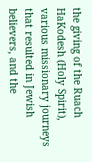the giving of the Ruach HaKodesh (Holy Spirit), various missionary journeys that resulted in Jewish believers, and the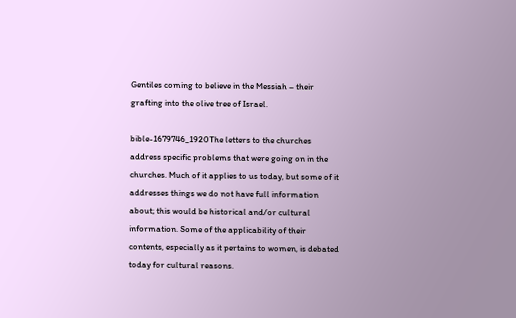Gentiles coming to believe in the Messiah – their grafting into the olive tree of Israel.

bible-1679746_1920The letters to the churches address specific problems that were going on in the churches. Much of it applies to us today, but some of it addresses things we do not have full information about; this would be historical and/or cultural information. Some of the applicability of their contents, especially as it pertains to women, is debated today for cultural reasons.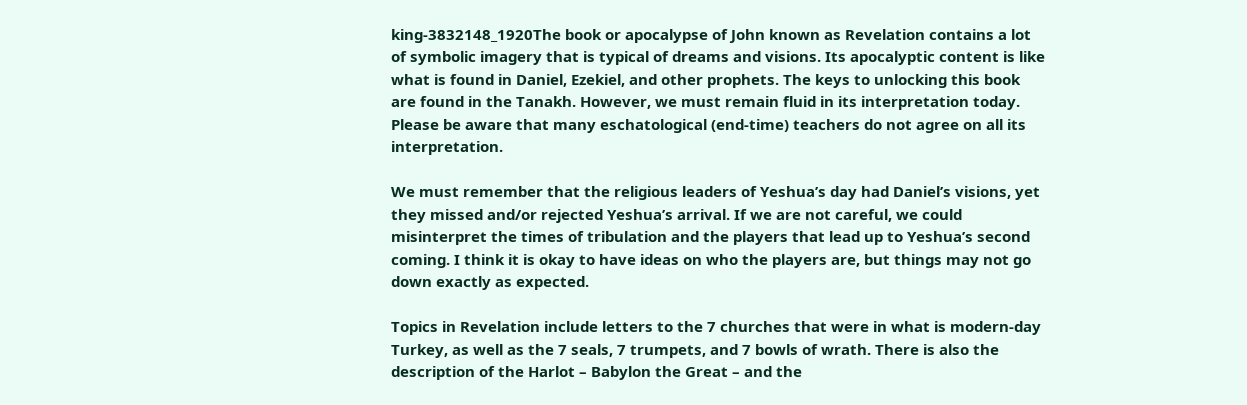king-3832148_1920The book or apocalypse of John known as Revelation contains a lot of symbolic imagery that is typical of dreams and visions. Its apocalyptic content is like what is found in Daniel, Ezekiel, and other prophets. The keys to unlocking this book are found in the Tanakh. However, we must remain fluid in its interpretation today. Please be aware that many eschatological (end-time) teachers do not agree on all its interpretation.

We must remember that the religious leaders of Yeshua’s day had Daniel’s visions, yet they missed and/or rejected Yeshua’s arrival. If we are not careful, we could misinterpret the times of tribulation and the players that lead up to Yeshua’s second coming. I think it is okay to have ideas on who the players are, but things may not go down exactly as expected.

Topics in Revelation include letters to the 7 churches that were in what is modern-day Turkey, as well as the 7 seals, 7 trumpets, and 7 bowls of wrath. There is also the description of the Harlot – Babylon the Great – and the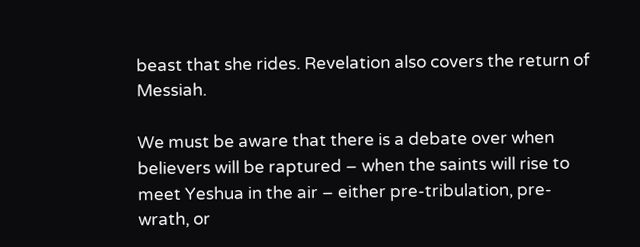beast that she rides. Revelation also covers the return of Messiah.

We must be aware that there is a debate over when believers will be raptured – when the saints will rise to meet Yeshua in the air – either pre-tribulation, pre-wrath, or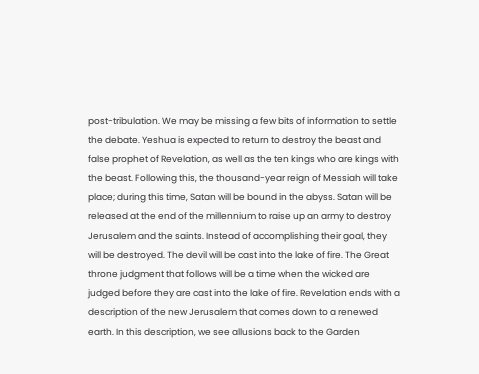post-tribulation. We may be missing a few bits of information to settle the debate. Yeshua is expected to return to destroy the beast and false prophet of Revelation, as well as the ten kings who are kings with the beast. Following this, the thousand-year reign of Messiah will take place; during this time, Satan will be bound in the abyss. Satan will be released at the end of the millennium to raise up an army to destroy Jerusalem and the saints. Instead of accomplishing their goal, they will be destroyed. The devil will be cast into the lake of fire. The Great throne judgment that follows will be a time when the wicked are judged before they are cast into the lake of fire. Revelation ends with a description of the new Jerusalem that comes down to a renewed earth. In this description, we see allusions back to the Garden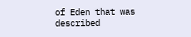of Eden that was described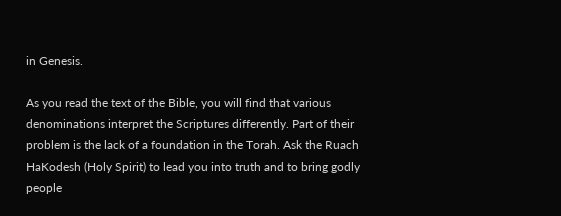in Genesis.

As you read the text of the Bible, you will find that various denominations interpret the Scriptures differently. Part of their problem is the lack of a foundation in the Torah. Ask the Ruach HaKodesh (Holy Spirit) to lead you into truth and to bring godly people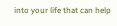into your life that can help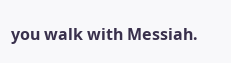you walk with Messiah.